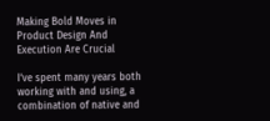Making Bold Moves in Product Design And Execution Are Crucial

I’ve spent many years both working with and using, a combination of native and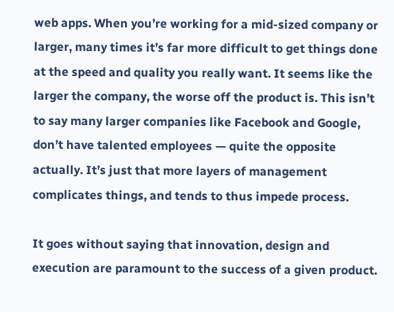web apps. When you’re working for a mid-sized company or larger, many times it’s far more difficult to get things done at the speed and quality you really want. It seems like the larger the company, the worse off the product is. This isn’t to say many larger companies like Facebook and Google, don’t have talented employees — quite the opposite actually. It’s just that more layers of management complicates things, and tends to thus impede process.

It goes without saying that innovation, design and execution are paramount to the success of a given product.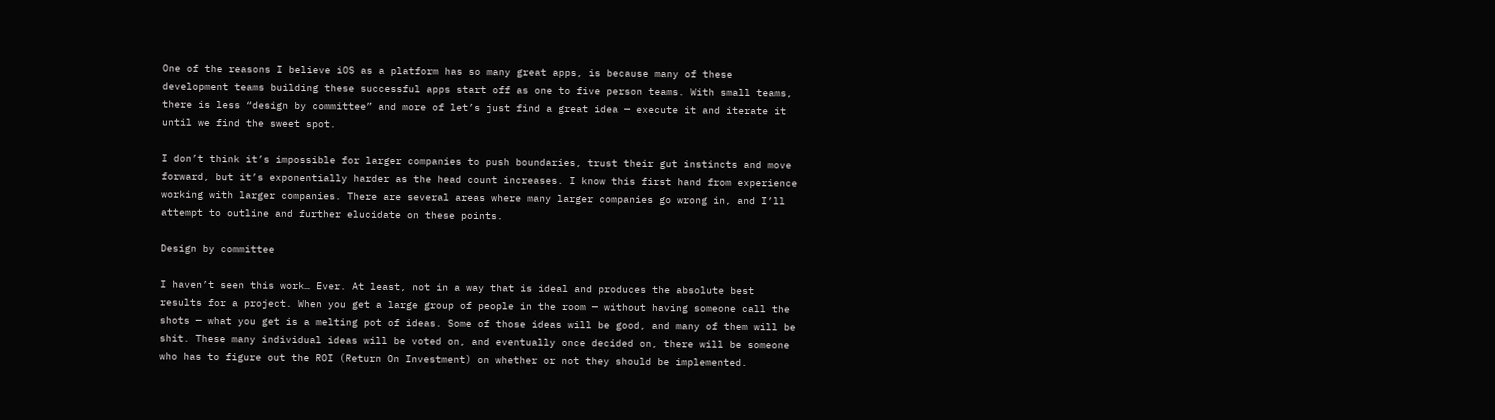One of the reasons I believe iOS as a platform has so many great apps, is because many of these development teams building these successful apps start off as one to five person teams. With small teams, there is less “design by committee” and more of let’s just find a great idea — execute it and iterate it until we find the sweet spot.

I don’t think it’s impossible for larger companies to push boundaries, trust their gut instincts and move forward, but it’s exponentially harder as the head count increases. I know this first hand from experience working with larger companies. There are several areas where many larger companies go wrong in, and I’ll attempt to outline and further elucidate on these points.

Design by committee

I haven’t seen this work… Ever. At least, not in a way that is ideal and produces the absolute best results for a project. When you get a large group of people in the room — without having someone call the shots — what you get is a melting pot of ideas. Some of those ideas will be good, and many of them will be shit. These many individual ideas will be voted on, and eventually once decided on, there will be someone who has to figure out the ROI (Return On Investment) on whether or not they should be implemented.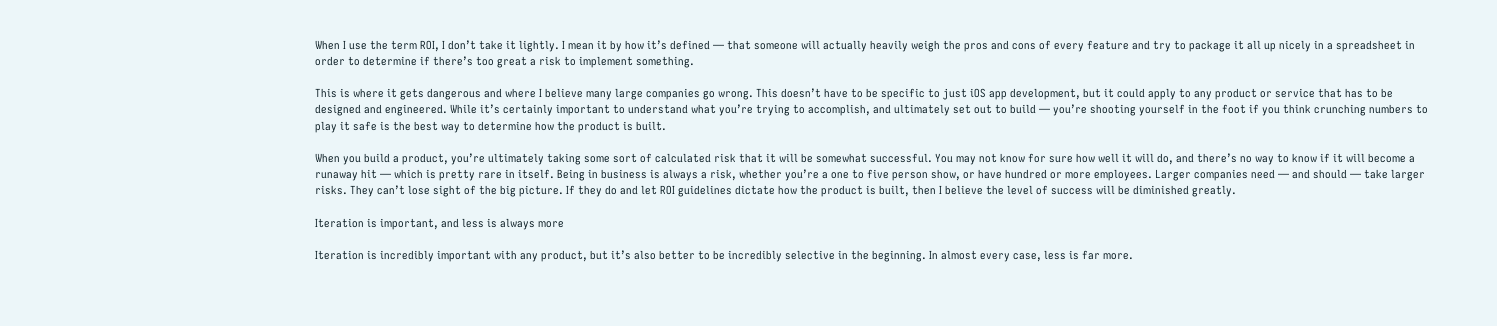When I use the term ROI, I don’t take it lightly. I mean it by how it’s defined — that someone will actually heavily weigh the pros and cons of every feature and try to package it all up nicely in a spreadsheet in order to determine if there’s too great a risk to implement something.

This is where it gets dangerous and where I believe many large companies go wrong. This doesn’t have to be specific to just iOS app development, but it could apply to any product or service that has to be designed and engineered. While it’s certainly important to understand what you’re trying to accomplish, and ultimately set out to build — you’re shooting yourself in the foot if you think crunching numbers to play it safe is the best way to determine how the product is built.

When you build a product, you’re ultimately taking some sort of calculated risk that it will be somewhat successful. You may not know for sure how well it will do, and there’s no way to know if it will become a runaway hit — which is pretty rare in itself. Being in business is always a risk, whether you’re a one to five person show, or have hundred or more employees. Larger companies need — and should — take larger risks. They can’t lose sight of the big picture. If they do and let ROI guidelines dictate how the product is built, then I believe the level of success will be diminished greatly.

Iteration is important, and less is always more

Iteration is incredibly important with any product, but it’s also better to be incredibly selective in the beginning. In almost every case, less is far more.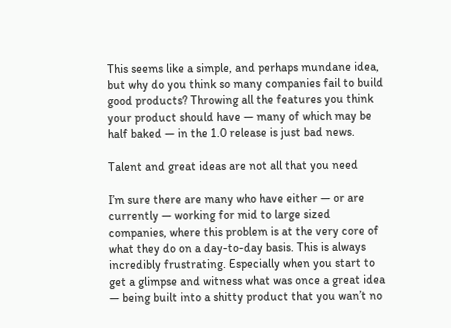This seems like a simple, and perhaps mundane idea, but why do you think so many companies fail to build good products? Throwing all the features you think your product should have — many of which may be half baked — in the 1.0 release is just bad news.

Talent and great ideas are not all that you need

I’m sure there are many who have either — or are currently — working for mid to large sized companies, where this problem is at the very core of what they do on a day-to-day basis. This is always incredibly frustrating. Especially when you start to get a glimpse and witness what was once a great idea — being built into a shitty product that you wan’t no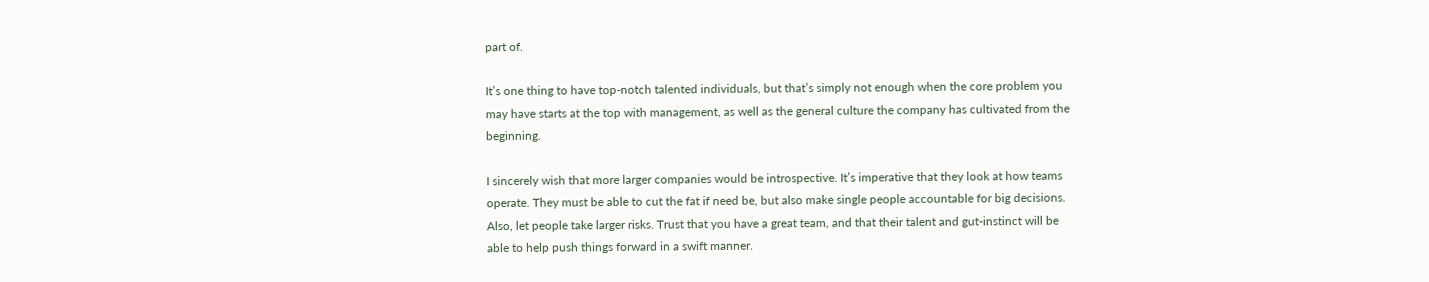part of.

It’s one thing to have top-notch talented individuals, but that’s simply not enough when the core problem you may have starts at the top with management, as well as the general culture the company has cultivated from the beginning.

I sincerely wish that more larger companies would be introspective. It’s imperative that they look at how teams operate. They must be able to cut the fat if need be, but also make single people accountable for big decisions. Also, let people take larger risks. Trust that you have a great team, and that their talent and gut-instinct will be able to help push things forward in a swift manner.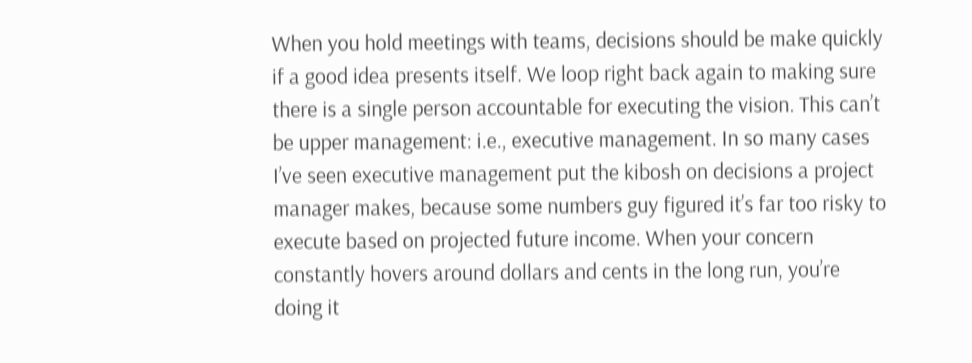When you hold meetings with teams, decisions should be make quickly if a good idea presents itself. We loop right back again to making sure there is a single person accountable for executing the vision. This can’t be upper management: i.e., executive management. In so many cases I’ve seen executive management put the kibosh on decisions a project manager makes, because some numbers guy figured it’s far too risky to execute based on projected future income. When your concern constantly hovers around dollars and cents in the long run, you’re doing it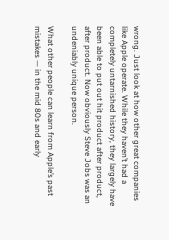wrong. Just look at how other great companies like Apple operate. While they haven’t had a completely untarnished history, they largely have been able to put out hit product after product, after product. Now obviously Steve Jobs was an undeniably unique person.

What other people can learn from Apple’s past mistakes — in the mid 80s and early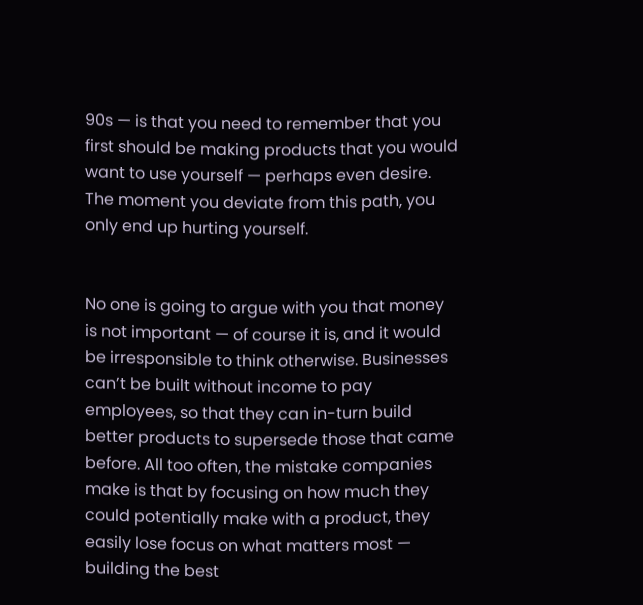90s — is that you need to remember that you first should be making products that you would want to use yourself — perhaps even desire. The moment you deviate from this path, you only end up hurting yourself.


No one is going to argue with you that money is not important — of course it is, and it would be irresponsible to think otherwise. Businesses can’t be built without income to pay employees, so that they can in-turn build better products to supersede those that came before. All too often, the mistake companies make is that by focusing on how much they could potentially make with a product, they easily lose focus on what matters most — building the best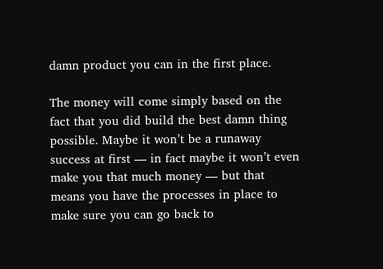damn product you can in the first place.

The money will come simply based on the fact that you did build the best damn thing possible. Maybe it won’t be a runaway success at first — in fact maybe it won’t even make you that much money — but that means you have the processes in place to make sure you can go back to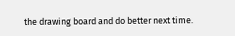the drawing board and do better next time.